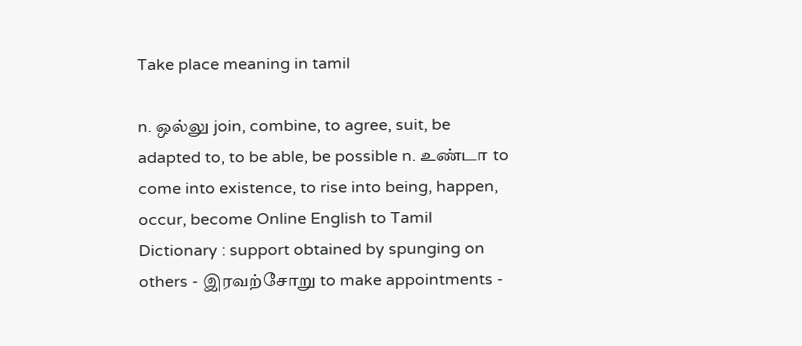Take place meaning in tamil

n. ஒல்லு join, combine, to agree, suit, be adapted to, to be able, be possible n. உண்டா to come into existence, to rise into being, happen, occur, become Online English to Tamil Dictionary : support obtained by spunging on others - இரவற்சோறு to make appointments -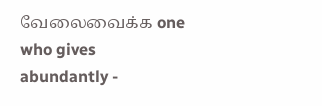வேலைவைக்க one who gives abundantly -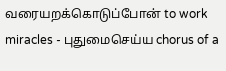வரையறக்கொடுப்போன் to work miracles - புதுமைசெய்ய chorus of a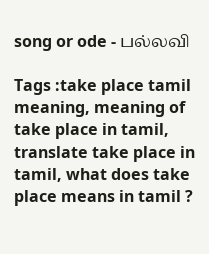song or ode - பல்லவி

Tags :take place tamil meaning, meaning of take place in tamil, translate take place in tamil, what does take place means in tamil ?